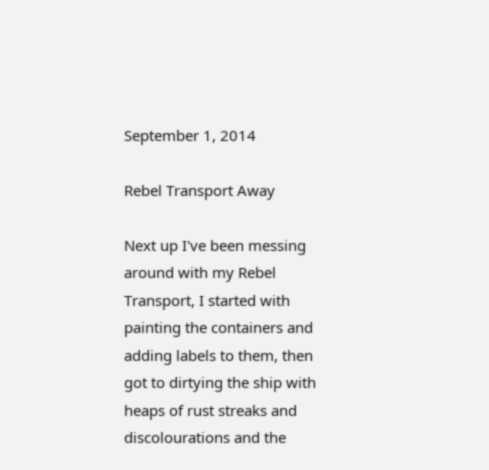September 1, 2014

Rebel Transport Away

Next up I've been messing around with my Rebel Transport, I started with painting the containers and adding labels to them, then got to dirtying the ship with heaps of rust streaks and discolourations and the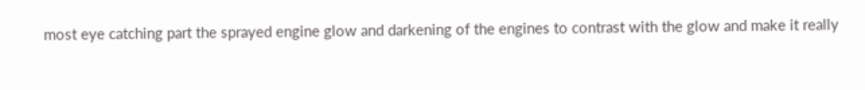most eye catching part the sprayed engine glow and darkening of the engines to contrast with the glow and make it really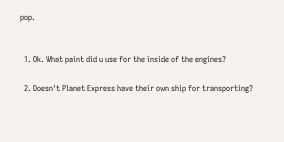pop.


  1. Ok. What paint did u use for the inside of the engines?

  2. Doesn't Planet Express have their own ship for transporting?